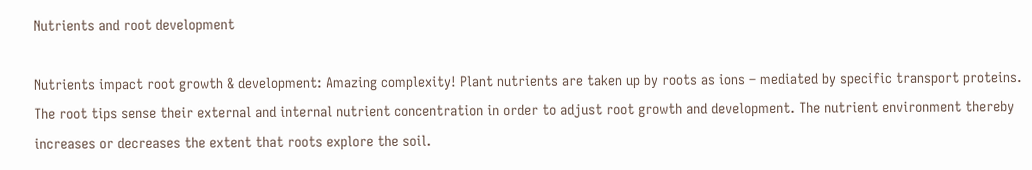Nutrients and root development

Nutrients impact root growth & development: Amazing complexity! Plant nutrients are taken up by roots as ions – mediated by specific transport proteins. The root tips sense their external and internal nutrient concentration in order to adjust root growth and development. The nutrient environment thereby increases or decreases the extent that roots explore the soil.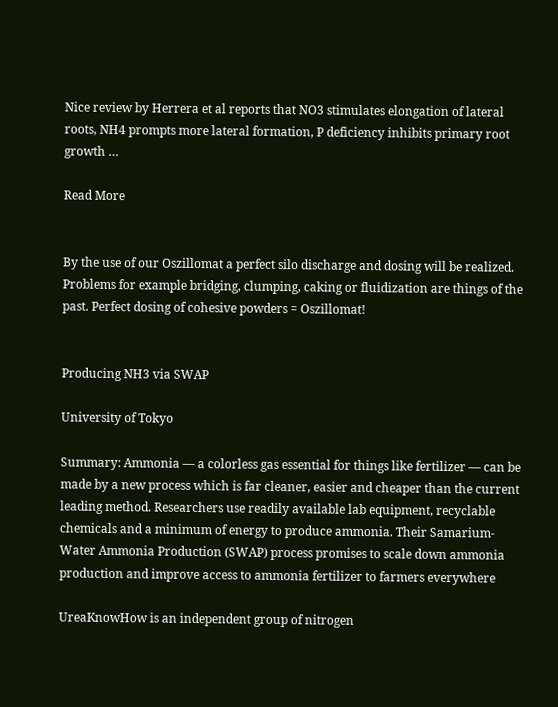Nice review by Herrera et al reports that NO3 stimulates elongation of lateral roots, NH4 prompts more lateral formation, P deficiency inhibits primary root growth …

Read More


By the use of our Oszillomat a perfect silo discharge and dosing will be realized. Problems for example bridging, clumping, caking or fluidization are things of the past. Perfect dosing of cohesive powders = Oszillomat!


Producing NH3 via SWAP

University of Tokyo

Summary: Ammonia — a colorless gas essential for things like fertilizer — can be made by a new process which is far cleaner, easier and cheaper than the current leading method. Researchers use readily available lab equipment, recyclable chemicals and a minimum of energy to produce ammonia. Their Samarium-Water Ammonia Production (SWAP) process promises to scale down ammonia production and improve access to ammonia fertilizer to farmers everywhere

UreaKnowHow is an independent group of nitrogen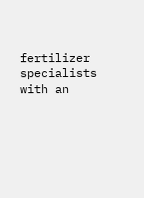fertilizer specialists with an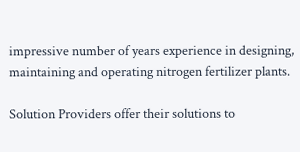impressive number of years experience in designing, maintaining and operating nitrogen fertilizer plants.

Solution Providers offer their solutions to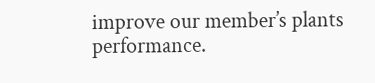improve our member’s plants performance.